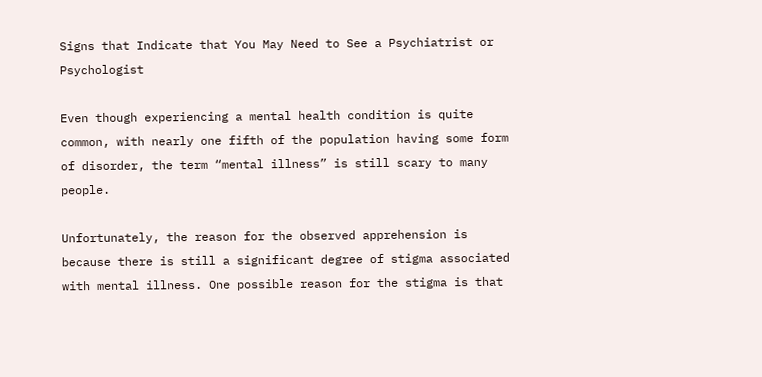Signs that Indicate that You May Need to See a Psychiatrist or Psychologist

Even though experiencing a mental health condition is quite common, with nearly one fifth of the population having some form of disorder, the term “mental illness” is still scary to many people.

Unfortunately, the reason for the observed apprehension is because there is still a significant degree of stigma associated with mental illness. One possible reason for the stigma is that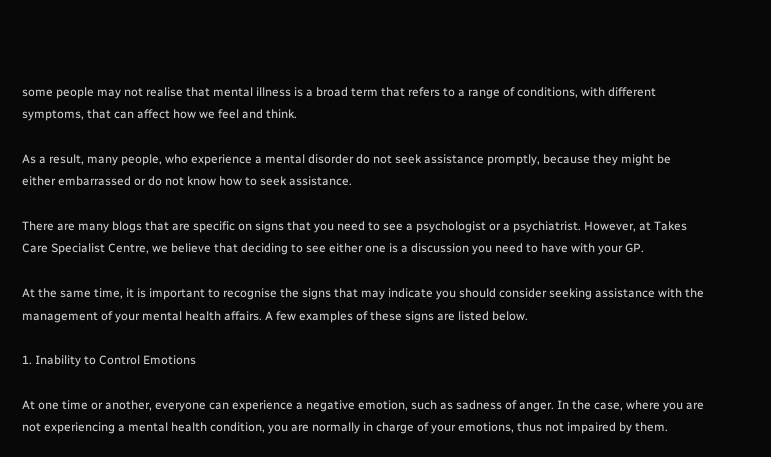some people may not realise that mental illness is a broad term that refers to a range of conditions, with different symptoms, that can affect how we feel and think.

As a result, many people, who experience a mental disorder do not seek assistance promptly, because they might be either embarrassed or do not know how to seek assistance.

There are many blogs that are specific on signs that you need to see a psychologist or a psychiatrist. However, at Takes Care Specialist Centre, we believe that deciding to see either one is a discussion you need to have with your GP.

At the same time, it is important to recognise the signs that may indicate you should consider seeking assistance with the management of your mental health affairs. A few examples of these signs are listed below.

1. Inability to Control Emotions

At one time or another, everyone can experience a negative emotion, such as sadness of anger. In the case, where you are not experiencing a mental health condition, you are normally in charge of your emotions, thus not impaired by them.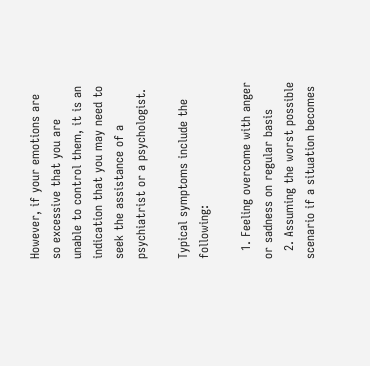However, if your emotions are so excessive that you are unable to control them, it is an indication that you may need to seek the assistance of a psychiatrist or a psychologist.

Typical symptoms include the following:

  1. Feeling overcome with anger or sadness on regular basis
  2. Assuming the worst possible scenario if a situation becomes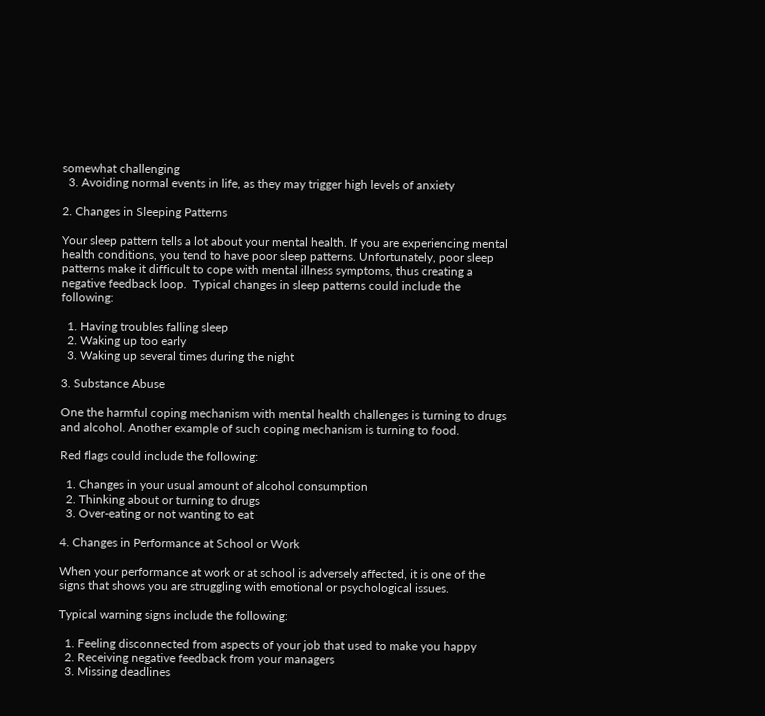somewhat challenging
  3. Avoiding normal events in life, as they may trigger high levels of anxiety

2. Changes in Sleeping Patterns

Your sleep pattern tells a lot about your mental health. If you are experiencing mental health conditions, you tend to have poor sleep patterns. Unfortunately, poor sleep patterns make it difficult to cope with mental illness symptoms, thus creating a negative feedback loop.  Typical changes in sleep patterns could include the following:

  1. Having troubles falling sleep
  2. Waking up too early
  3. Waking up several times during the night

3. Substance Abuse

One the harmful coping mechanism with mental health challenges is turning to drugs and alcohol. Another example of such coping mechanism is turning to food.

Red flags could include the following:

  1. Changes in your usual amount of alcohol consumption
  2. Thinking about or turning to drugs
  3. Over-eating or not wanting to eat

4. Changes in Performance at School or Work

When your performance at work or at school is adversely affected, it is one of the signs that shows you are struggling with emotional or psychological issues.

Typical warning signs include the following:

  1. Feeling disconnected from aspects of your job that used to make you happy
  2. Receiving negative feedback from your managers
  3. Missing deadlines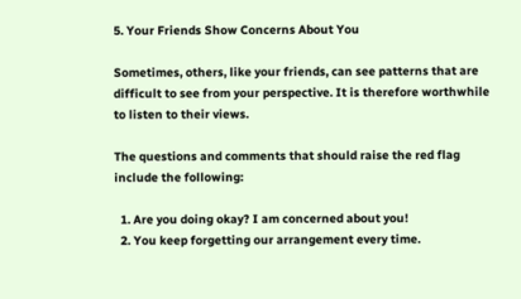5. Your Friends Show Concerns About You

Sometimes, others, like your friends, can see patterns that are difficult to see from your perspective. It is therefore worthwhile to listen to their views.

The questions and comments that should raise the red flag include the following:

  1. Are you doing okay? I am concerned about you!
  2. You keep forgetting our arrangement every time.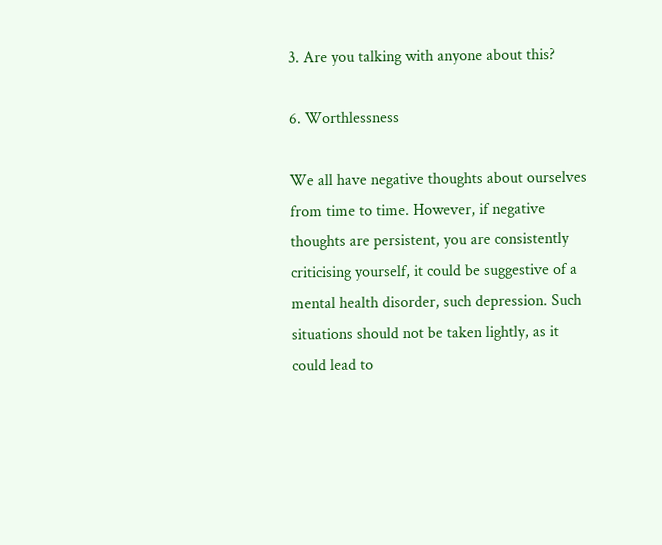3. Are you talking with anyone about this?

6. Worthlessness

We all have negative thoughts about ourselves from time to time. However, if negative thoughts are persistent, you are consistently criticising yourself, it could be suggestive of a mental health disorder, such depression. Such situations should not be taken lightly, as it could lead to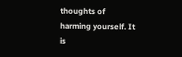thoughts of harming yourself. It is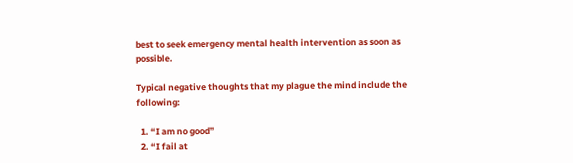best to seek emergency mental health intervention as soon as possible.

Typical negative thoughts that my plague the mind include the following:

  1. “I am no good”
  2. “I fail at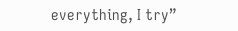everything, I try”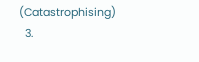(Catastrophising)
  3.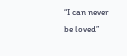“I can never be loved”